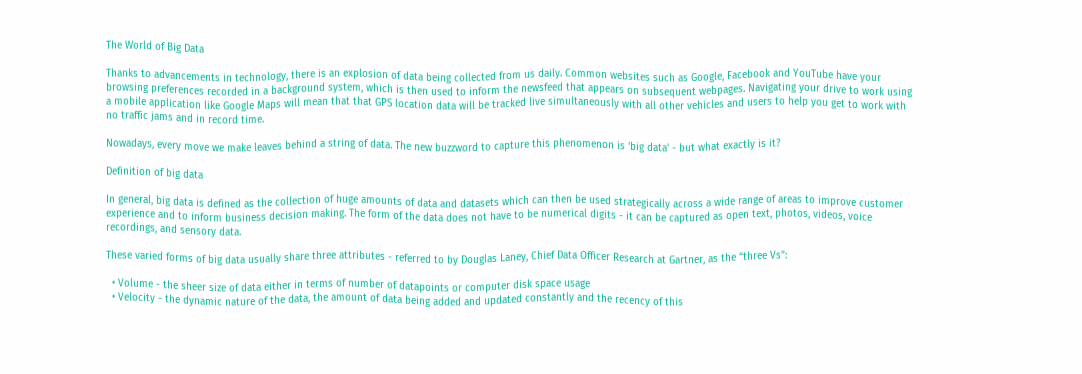The World of Big Data

Thanks to advancements in technology, there is an explosion of data being collected from us daily. Common websites such as Google, Facebook and YouTube have your browsing preferences recorded in a background system, which is then used to inform the newsfeed that appears on subsequent webpages. Navigating your drive to work using a mobile application like Google Maps will mean that that GPS location data will be tracked live simultaneously with all other vehicles and users to help you get to work with no traffic jams and in record time.

Nowadays, every move we make leaves behind a string of data. The new buzzword to capture this phenomenon is ‘big data’ - but what exactly is it?

Definition of big data

In general, big data is defined as the collection of huge amounts of data and datasets which can then be used strategically across a wide range of areas to improve customer experience and to inform business decision making. The form of the data does not have to be numerical digits - it can be captured as open text, photos, videos, voice recordings, and sensory data.

These varied forms of big data usually share three attributes - referred to by Douglas Laney, Chief Data Officer Research at Gartner, as the “three Vs”:

  • Volume - the sheer size of data either in terms of number of datapoints or computer disk space usage
  • Velocity - the dynamic nature of the data, the amount of data being added and updated constantly and the recency of this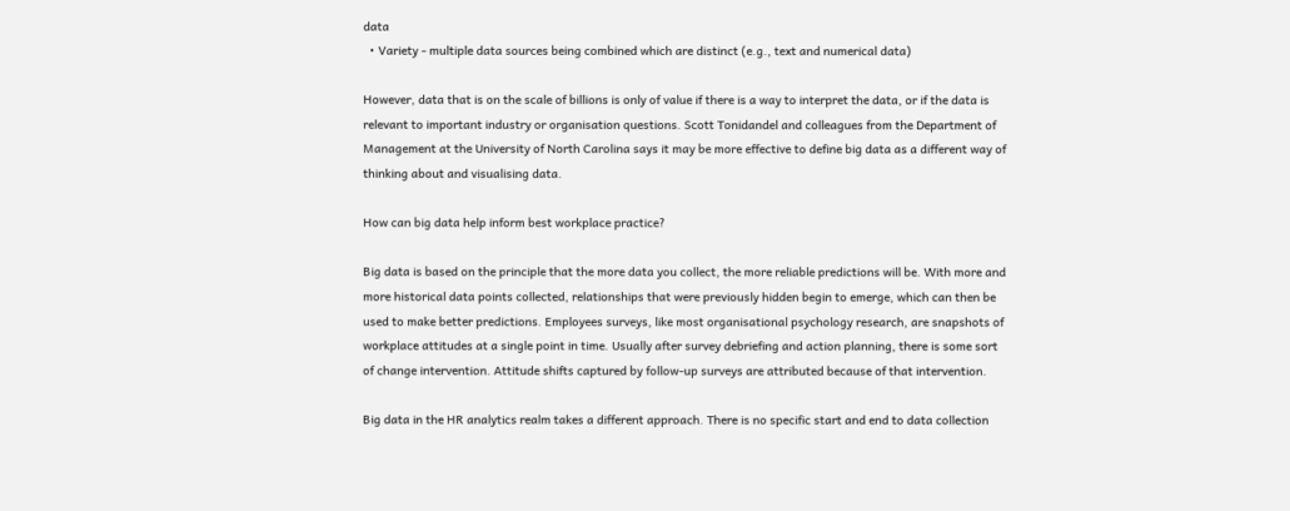data
  • Variety - multiple data sources being combined which are distinct (e.g., text and numerical data)

However, data that is on the scale of billions is only of value if there is a way to interpret the data, or if the data is relevant to important industry or organisation questions. Scott Tonidandel and colleagues from the Department of Management at the University of North Carolina says it may be more effective to define big data as a different way of thinking about and visualising data.

How can big data help inform best workplace practice?

Big data is based on the principle that the more data you collect, the more reliable predictions will be. With more and more historical data points collected, relationships that were previously hidden begin to emerge, which can then be used to make better predictions. Employees surveys, like most organisational psychology research, are snapshots of workplace attitudes at a single point in time. Usually after survey debriefing and action planning, there is some sort of change intervention. Attitude shifts captured by follow-up surveys are attributed because of that intervention.

Big data in the HR analytics realm takes a different approach. There is no specific start and end to data collection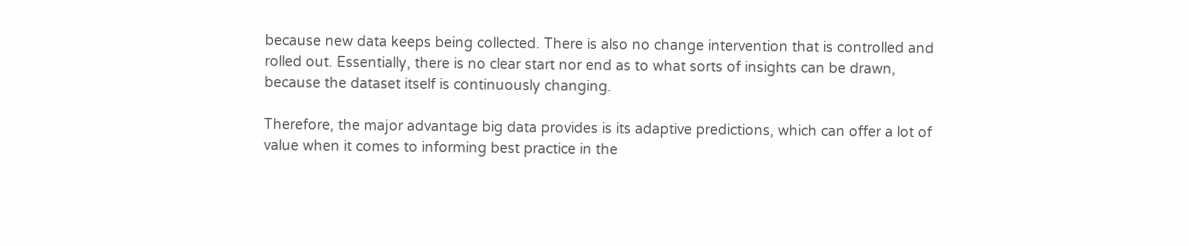because new data keeps being collected. There is also no change intervention that is controlled and rolled out. Essentially, there is no clear start nor end as to what sorts of insights can be drawn, because the dataset itself is continuously changing.

Therefore, the major advantage big data provides is its adaptive predictions, which can offer a lot of value when it comes to informing best practice in the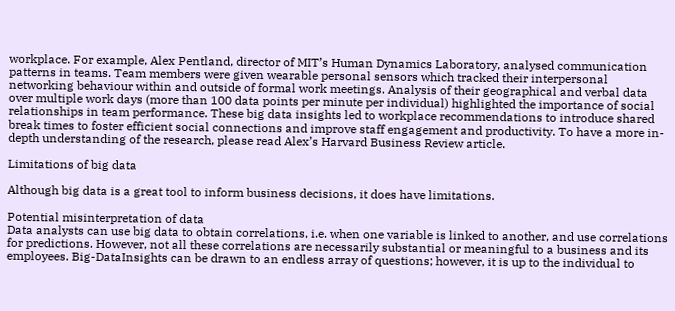workplace. For example, Alex Pentland, director of MIT’s Human Dynamics Laboratory, analysed communication patterns in teams. Team members were given wearable personal sensors which tracked their interpersonal networking behaviour within and outside of formal work meetings. Analysis of their geographical and verbal data over multiple work days (more than 100 data points per minute per individual) highlighted the importance of social relationships in team performance. These big data insights led to workplace recommendations to introduce shared break times to foster efficient social connections and improve staff engagement and productivity. To have a more in-depth understanding of the research, please read Alex’s Harvard Business Review article.

Limitations of big data

Although big data is a great tool to inform business decisions, it does have limitations.

Potential misinterpretation of data
Data analysts can use big data to obtain correlations, i.e. when one variable is linked to another, and use correlations for predictions. However, not all these correlations are necessarily substantial or meaningful to a business and its employees. Big-DataInsights can be drawn to an endless array of questions; however, it is up to the individual to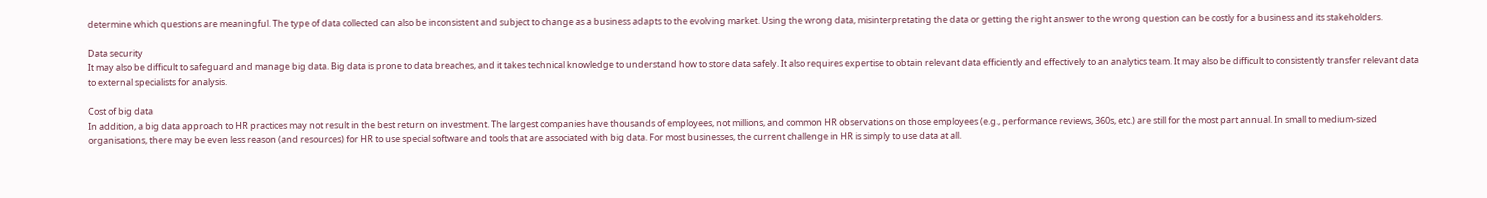determine which questions are meaningful. The type of data collected can also be inconsistent and subject to change as a business adapts to the evolving market. Using the wrong data, misinterpretating the data or getting the right answer to the wrong question can be costly for a business and its stakeholders.

Data security
It may also be difficult to safeguard and manage big data. Big data is prone to data breaches, and it takes technical knowledge to understand how to store data safely. It also requires expertise to obtain relevant data efficiently and effectively to an analytics team. It may also be difficult to consistently transfer relevant data to external specialists for analysis.

Cost of big data
In addition, a big data approach to HR practices may not result in the best return on investment. The largest companies have thousands of employees, not millions, and common HR observations on those employees (e.g., performance reviews, 360s, etc.) are still for the most part annual. In small to medium-sized organisations, there may be even less reason (and resources) for HR to use special software and tools that are associated with big data. For most businesses, the current challenge in HR is simply to use data at all.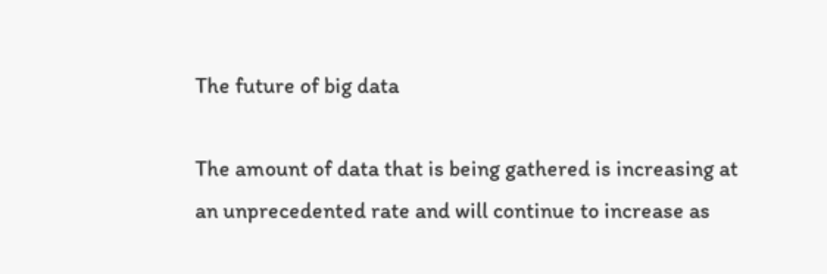The future of big data

The amount of data that is being gathered is increasing at an unprecedented rate and will continue to increase as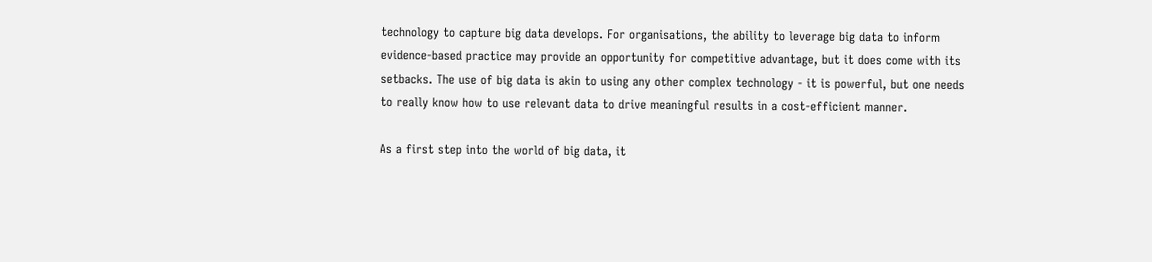technology to capture big data develops. For organisations, the ability to leverage big data to inform evidence-based practice may provide an opportunity for competitive advantage, but it does come with its setbacks. The use of big data is akin to using any other complex technology - it is powerful, but one needs to really know how to use relevant data to drive meaningful results in a cost-efficient manner.

As a first step into the world of big data, it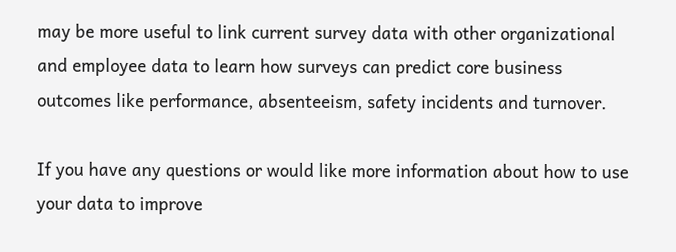may be more useful to link current survey data with other organizational and employee data to learn how surveys can predict core business outcomes like performance, absenteeism, safety incidents and turnover.

If you have any questions or would like more information about how to use your data to improve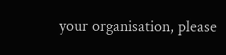your organisation, please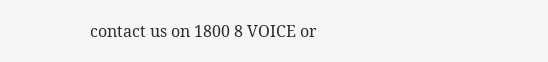contact us on 1800 8 VOICE or